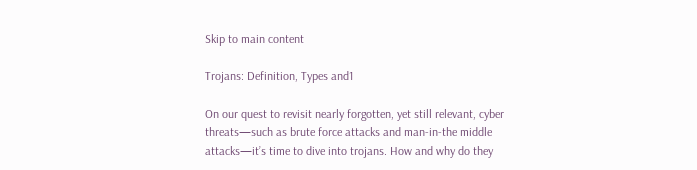Skip to main content

Trojans: Definition, Types and1

On our quest to revisit nearly forgotten, yet still relevant, cyber threats—such as brute force attacks and man-in-the middle attacks—it’s time to dive into trojans. How and why do they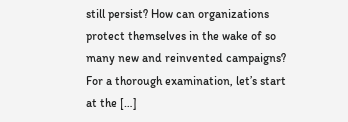still persist? How can organizations protect themselves in the wake of so many new and reinvented campaigns? For a thorough examination, let’s start at the […]